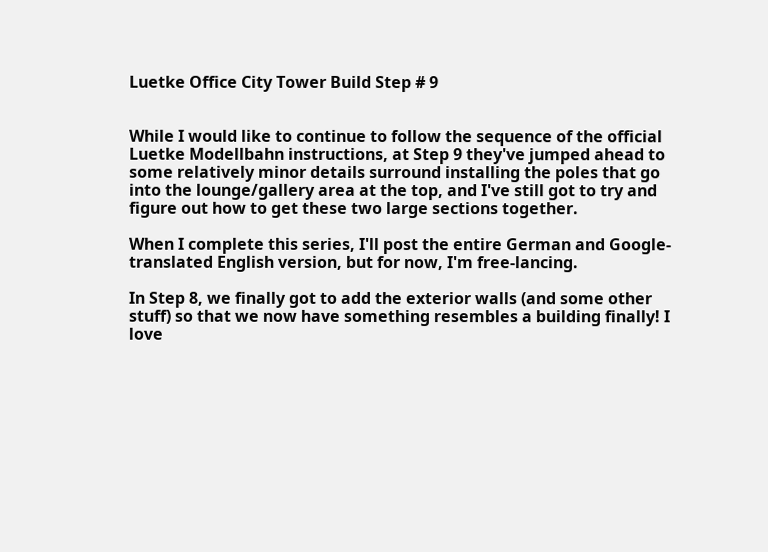Luetke Office City Tower Build Step # 9


While I would like to continue to follow the sequence of the official Luetke Modellbahn instructions, at Step 9 they've jumped ahead to some relatively minor details surround installing the poles that go into the lounge/gallery area at the top, and I've still got to try and figure out how to get these two large sections together.

When I complete this series, I'll post the entire German and Google-translated English version, but for now, I'm free-lancing.

In Step 8, we finally got to add the exterior walls (and some other stuff) so that we now have something resembles a building finally! I love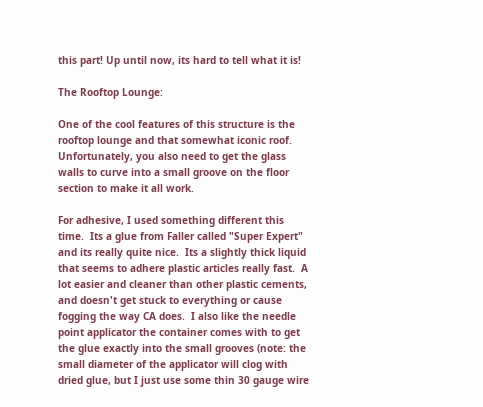this part! Up until now, its hard to tell what it is!

The Rooftop Lounge:

One of the cool features of this structure is the rooftop lounge and that somewhat iconic roof.  Unfortunately, you also need to get the glass walls to curve into a small groove on the floor section to make it all work.

For adhesive, I used something different this time.  Its a glue from Faller called "Super Expert" and its really quite nice.  Its a slightly thick liquid that seems to adhere plastic articles really fast.  A lot easier and cleaner than other plastic cements, and doesn't get stuck to everything or cause fogging the way CA does.  I also like the needle point applicator the container comes with to get the glue exactly into the small grooves (note: the small diameter of the applicator will clog with dried glue, but I just use some thin 30 gauge wire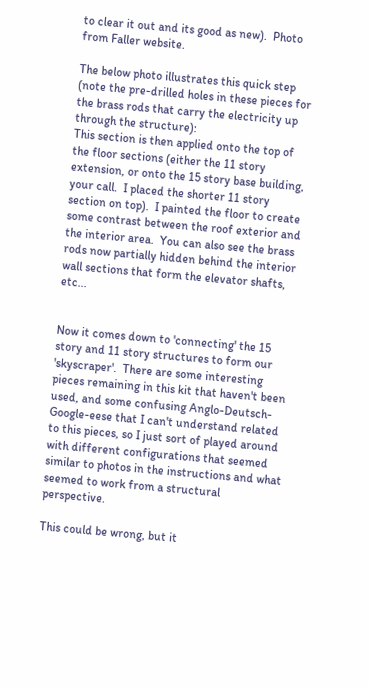to clear it out and its good as new).  Photo from Faller website.

The below photo illustrates this quick step (note the pre-drilled holes in these pieces for the brass rods that carry the electricity up through the structure):
This section is then applied onto the top of the floor sections (either the 11 story extension, or onto the 15 story base building, your call.  I placed the shorter 11 story section on top).  I painted the floor to create some contrast between the roof exterior and the interior area.  You can also see the brass rods now partially hidden behind the interior wall sections that form the elevator shafts, etc...


Now it comes down to 'connecting' the 15 story and 11 story structures to form our 'skyscraper'.  There are some interesting pieces remaining in this kit that haven't been used, and some confusing Anglo-Deutsch-Google-eese that I can't understand related to this pieces, so I just sort of played around with different configurations that seemed similar to photos in the instructions and what seemed to work from a structural perspective.

This could be wrong, but it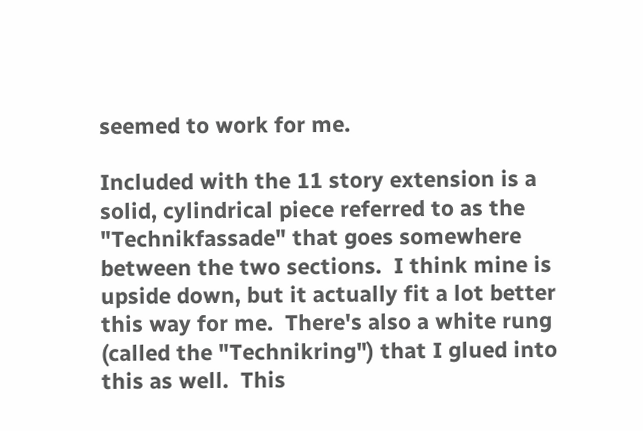seemed to work for me.

Included with the 11 story extension is a solid, cylindrical piece referred to as the "Technikfassade" that goes somewhere between the two sections.  I think mine is upside down, but it actually fit a lot better this way for me.  There's also a white rung (called the "Technikring") that I glued into this as well.  This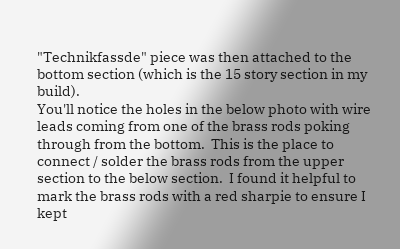"Technikfassde" piece was then attached to the bottom section (which is the 15 story section in my build).
You'll notice the holes in the below photo with wire leads coming from one of the brass rods poking through from the bottom.  This is the place to connect / solder the brass rods from the upper section to the below section.  I found it helpful to mark the brass rods with a red sharpie to ensure I kept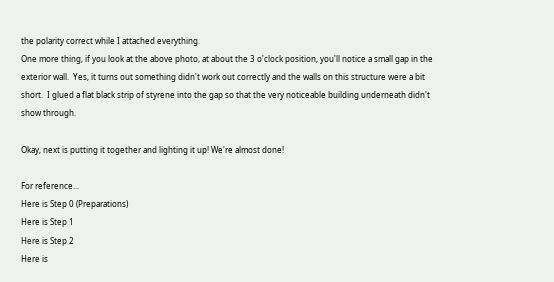the polarity correct while I attached everything.
One more thing, if you look at the above photo, at about the 3 o'clock position, you'll notice a small gap in the exterior wall.  Yes, it turns out something didn't work out correctly and the walls on this structure were a bit short.  I glued a flat black strip of styrene into the gap so that the very noticeable building underneath didn't show through.

Okay, next is putting it together and lighting it up! We're almost done!

For reference...
Here is Step 0 (Preparations)
Here is Step 1
Here is Step 2
Here is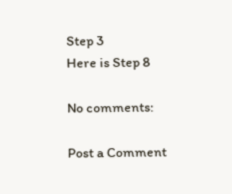Step 3
Here is Step 8

No comments:

Post a Comment